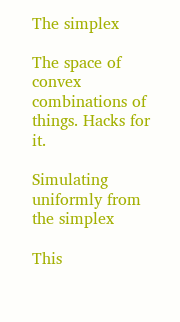The simplex

The space of convex combinations of things. Hacks for it.

Simulating uniformly from the simplex

This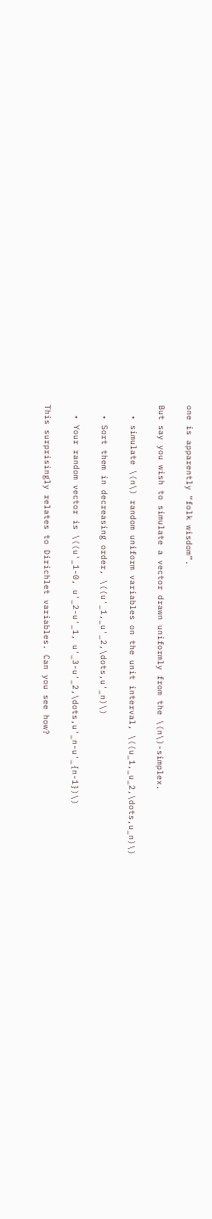one is apparently “folk wisdom”.

But say you wish to simulate a vector drawn uniformly from the \(n\)-simplex.

  • simulate \(n\) random uniform variables on the unit interval, \((u_1,_u_2,\dots,u_n)\)

  • Sort them in decreasing order, \((u'_1,_u'_2,\dots,u'_n)\)

  • Your random vector is \((u'_1-0, u'_2-u'_1, u'_3-u'_2,\dots,u'_n-u'_{n-1})\)

This surprisingly relates to Dirichlet variables. Can you see how?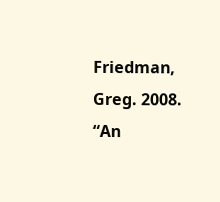Friedman, Greg. 2008. “An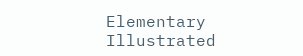Elementary Illustrated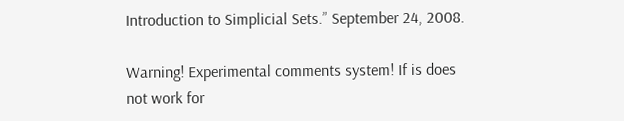Introduction to Simplicial Sets.” September 24, 2008.

Warning! Experimental comments system! If is does not work for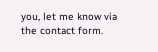you, let me know via the contact form.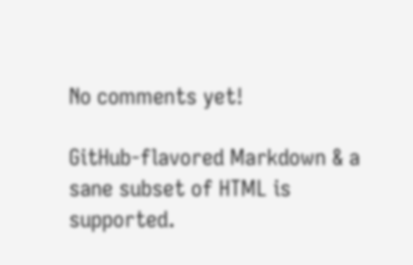No comments yet!

GitHub-flavored Markdown & a sane subset of HTML is supported.